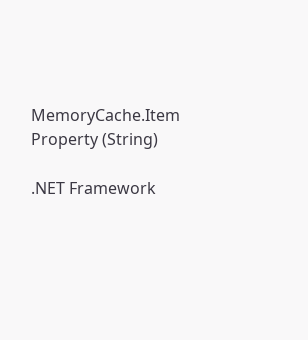MemoryCache.Item Property (String)

.NET Framework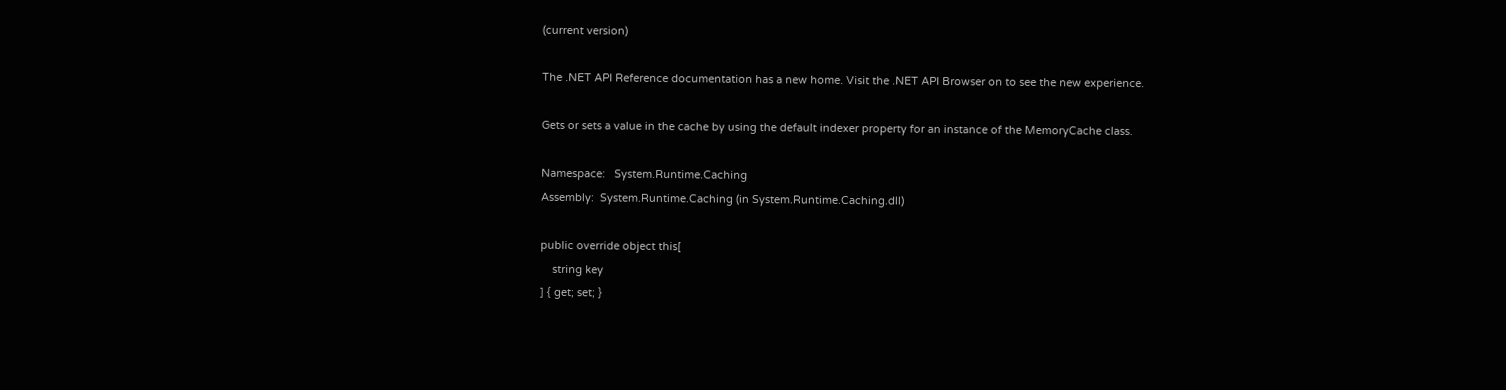(current version)

The .NET API Reference documentation has a new home. Visit the .NET API Browser on to see the new experience.

Gets or sets a value in the cache by using the default indexer property for an instance of the MemoryCache class.

Namespace:   System.Runtime.Caching
Assembly:  System.Runtime.Caching (in System.Runtime.Caching.dll)

public override object this[
    string key
] { get; set; }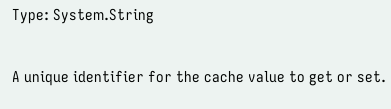Type: System.String

A unique identifier for the cache value to get or set.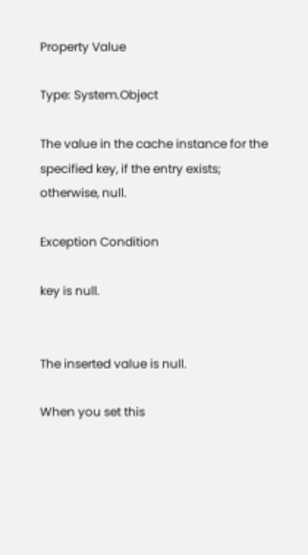Property Value

Type: System.Object

The value in the cache instance for the specified key, if the entry exists; otherwise, null.

Exception Condition

key is null.


The inserted value is null.

When you set this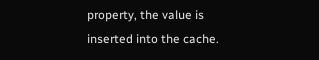property, the value is inserted into the cache.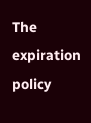The expiration policy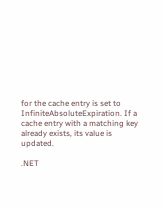for the cache entry is set to InfiniteAbsoluteExpiration. If a cache entry with a matching key already exists, its value is updated.

.NET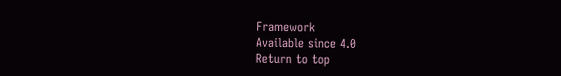Framework
Available since 4.0
Return to top